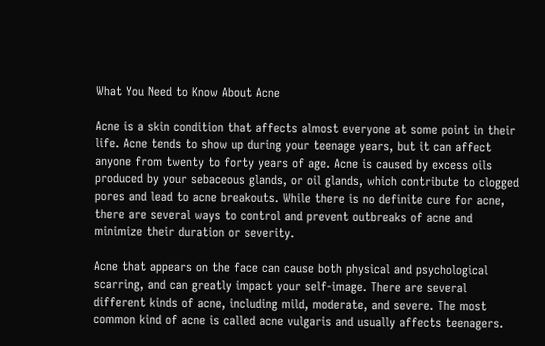What You Need to Know About Acne

Acne is a skin condition that affects almost everyone at some point in their life. Acne tends to show up during your teenage years, but it can affect anyone from twenty to forty years of age. Acne is caused by excess oils produced by your sebaceous glands, or oil glands, which contribute to clogged pores and lead to acne breakouts. While there is no definite cure for acne, there are several ways to control and prevent outbreaks of acne and minimize their duration or severity.

Acne that appears on the face can cause both physical and psychological scarring, and can greatly impact your self-image. There are several different kinds of acne, including mild, moderate, and severe. The most common kind of acne is called acne vulgaris and usually affects teenagers.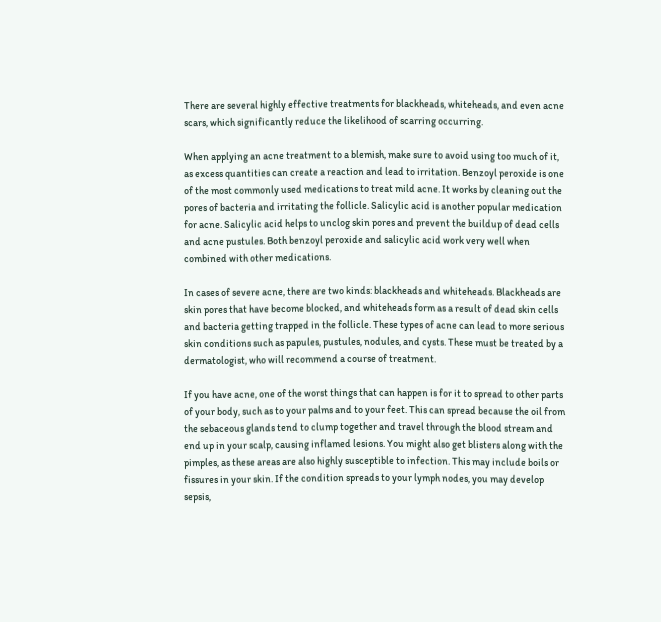There are several highly effective treatments for blackheads, whiteheads, and even acne scars, which significantly reduce the likelihood of scarring occurring.

When applying an acne treatment to a blemish, make sure to avoid using too much of it, as excess quantities can create a reaction and lead to irritation. Benzoyl peroxide is one of the most commonly used medications to treat mild acne. It works by cleaning out the pores of bacteria and irritating the follicle. Salicylic acid is another popular medication for acne. Salicylic acid helps to unclog skin pores and prevent the buildup of dead cells and acne pustules. Both benzoyl peroxide and salicylic acid work very well when combined with other medications.

In cases of severe acne, there are two kinds: blackheads and whiteheads. Blackheads are skin pores that have become blocked, and whiteheads form as a result of dead skin cells and bacteria getting trapped in the follicle. These types of acne can lead to more serious skin conditions such as papules, pustules, nodules, and cysts. These must be treated by a dermatologist, who will recommend a course of treatment.

If you have acne, one of the worst things that can happen is for it to spread to other parts of your body, such as to your palms and to your feet. This can spread because the oil from the sebaceous glands tend to clump together and travel through the blood stream and end up in your scalp, causing inflamed lesions. You might also get blisters along with the pimples, as these areas are also highly susceptible to infection. This may include boils or fissures in your skin. If the condition spreads to your lymph nodes, you may develop sepsis,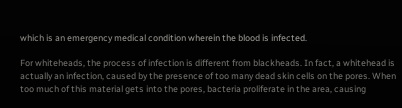which is an emergency medical condition wherein the blood is infected.

For whiteheads, the process of infection is different from blackheads. In fact, a whitehead is actually an infection, caused by the presence of too many dead skin cells on the pores. When too much of this material gets into the pores, bacteria proliferate in the area, causing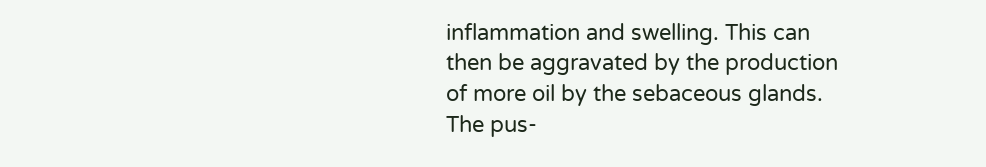inflammation and swelling. This can then be aggravated by the production of more oil by the sebaceous glands. The pus-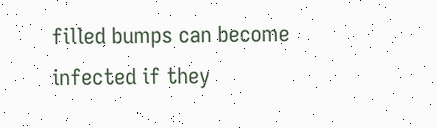filled bumps can become infected if they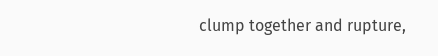clump together and rupture,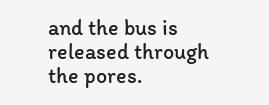and the bus is released through the pores.